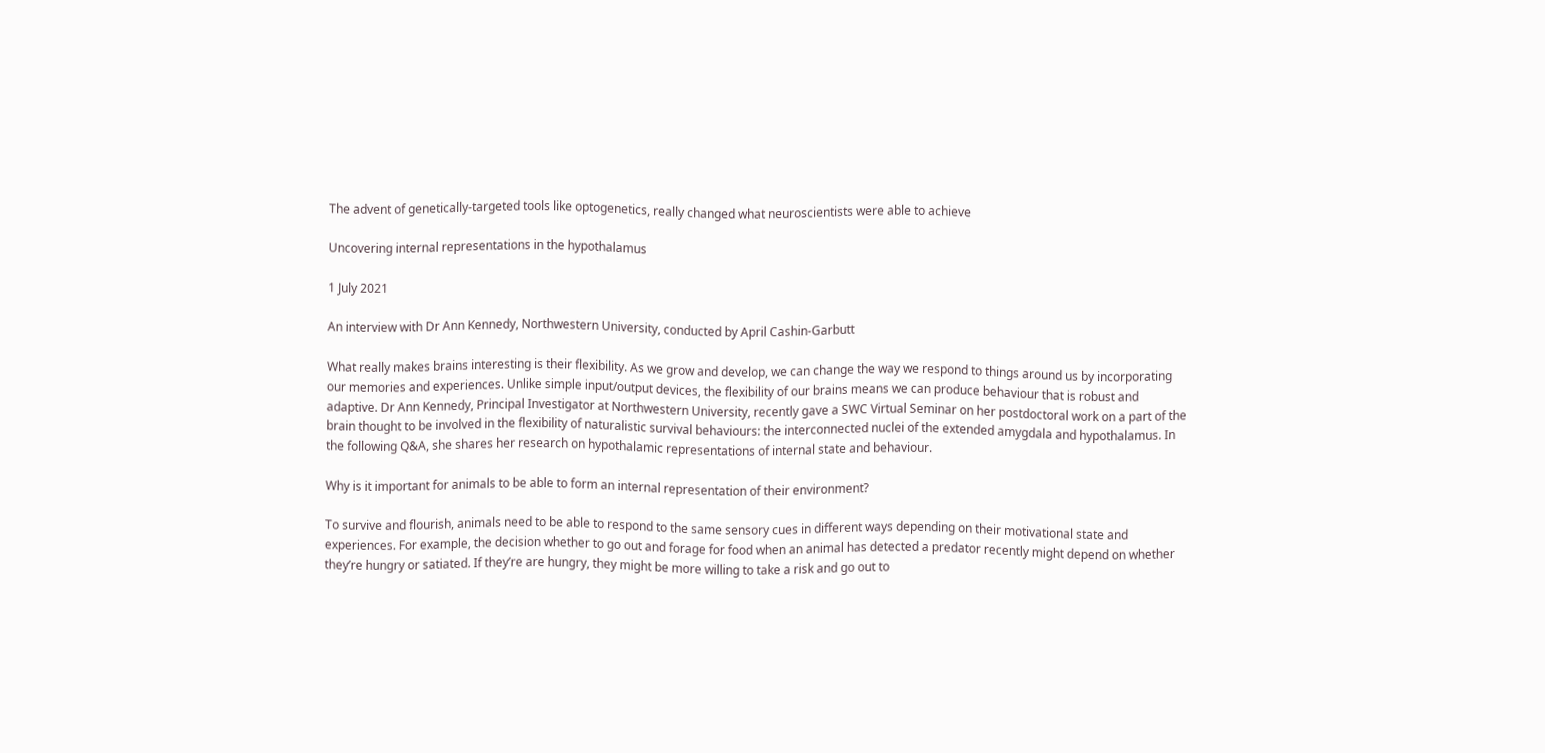The advent of genetically-targeted tools like optogenetics, really changed what neuroscientists were able to achieve

Uncovering internal representations in the hypothalamus

1 July 2021

An interview with Dr Ann Kennedy, Northwestern University, conducted by April Cashin-Garbutt

What really makes brains interesting is their flexibility. As we grow and develop, we can change the way we respond to things around us by incorporating our memories and experiences. Unlike simple input/output devices, the flexibility of our brains means we can produce behaviour that is robust and adaptive. Dr Ann Kennedy, Principal Investigator at Northwestern University, recently gave a SWC Virtual Seminar on her postdoctoral work on a part of the brain thought to be involved in the flexibility of naturalistic survival behaviours: the interconnected nuclei of the extended amygdala and hypothalamus. In the following Q&A, she shares her research on hypothalamic representations of internal state and behaviour.

Why is it important for animals to be able to form an internal representation of their environment?

To survive and flourish, animals need to be able to respond to the same sensory cues in different ways depending on their motivational state and experiences. For example, the decision whether to go out and forage for food when an animal has detected a predator recently might depend on whether they’re hungry or satiated. If they’re are hungry, they might be more willing to take a risk and go out to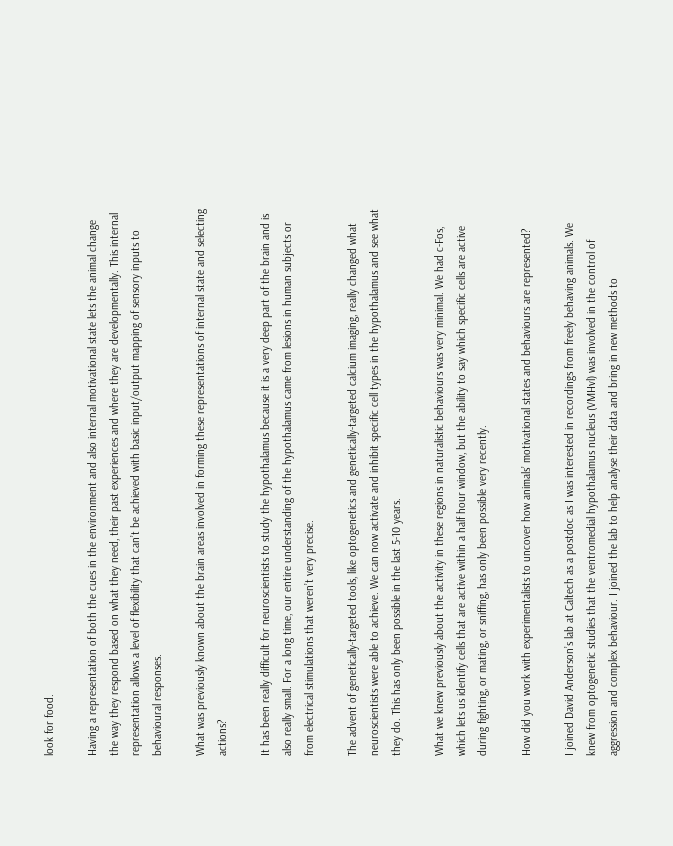look for food.

Having a representation of both the cues in the environment and also internal motivational state lets the animal change the way they respond based on what they need, their past experiences and where they are developmentally. This internal representation allows a level of flexibility that can’t be achieved with basic input/output mapping of sensory inputs to behavioural responses.

What was previously known about the brain areas involved in forming these representations of internal state and selecting actions?

It has been really difficult for neuroscientists to study the hypothalamus because it is a very deep part of the brain and is also really small. For a long time, our entire understanding of the hypothalamus came from lesions in human subjects or from electrical stimulations that weren’t very precise.

The advent of genetically-targeted tools, like optogenetics and genetically-targeted calcium imaging, really changed what neuroscientists were able to achieve. We can now activate and inhibit specific cell types in the hypothalamus and see what they do. This has only been possible in the last 5-10 years.

What we knew previously about the activity in these regions in naturalistic behaviours was very minimal. We had c-Fos, which lets us identify cells that are active within a half hour window, but the ability to say which specific cells are active during fighting, or mating, or sniffing, has only been possible very recently.

How did you work with experimentalists to uncover how animals’ motivational states and behaviours are represented?

I joined David Anderson’s lab at Caltech as a postdoc as I was interested in recordings from freely behaving animals. We knew from optogenetic studies that the ventromedial hypothalamus nucleus (VMHvl) was involved in the control of aggression and complex behaviour. I joined the lab to help analyse their data and bring in new methods to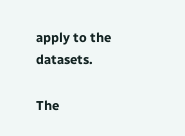apply to the datasets.

The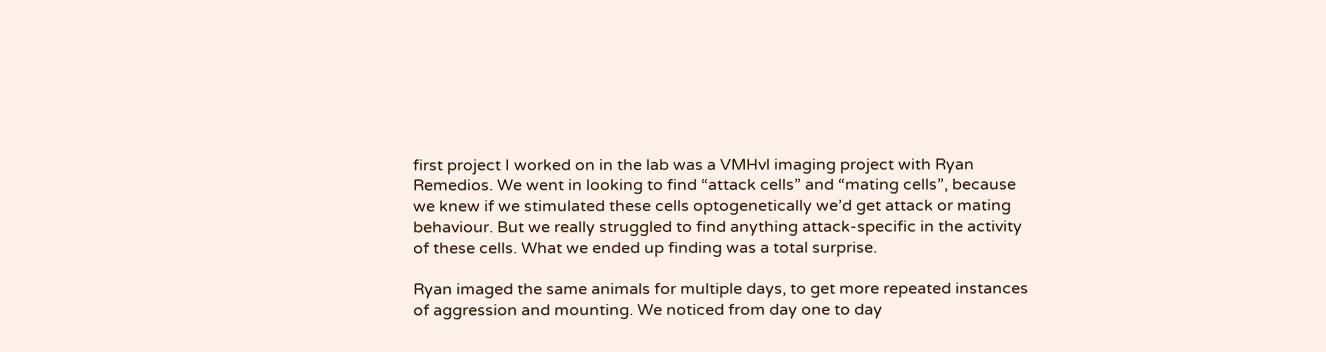first project I worked on in the lab was a VMHvl imaging project with Ryan Remedios. We went in looking to find “attack cells” and “mating cells”, because we knew if we stimulated these cells optogenetically we’d get attack or mating behaviour. But we really struggled to find anything attack-specific in the activity of these cells. What we ended up finding was a total surprise.

Ryan imaged the same animals for multiple days, to get more repeated instances of aggression and mounting. We noticed from day one to day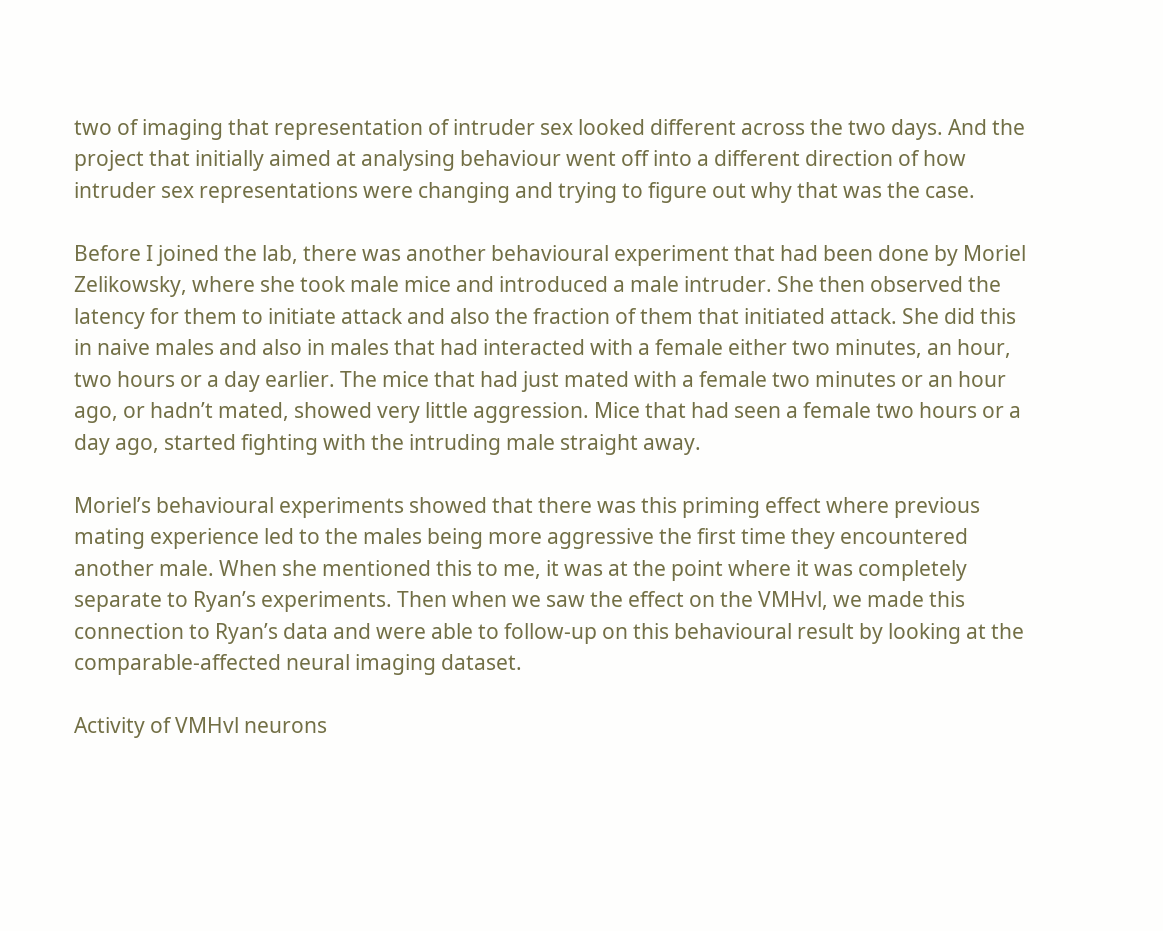two of imaging that representation of intruder sex looked different across the two days. And the project that initially aimed at analysing behaviour went off into a different direction of how intruder sex representations were changing and trying to figure out why that was the case.

Before I joined the lab, there was another behavioural experiment that had been done by Moriel Zelikowsky, where she took male mice and introduced a male intruder. She then observed the latency for them to initiate attack and also the fraction of them that initiated attack. She did this in naive males and also in males that had interacted with a female either two minutes, an hour, two hours or a day earlier. The mice that had just mated with a female two minutes or an hour ago, or hadn’t mated, showed very little aggression. Mice that had seen a female two hours or a day ago, started fighting with the intruding male straight away.

Moriel’s behavioural experiments showed that there was this priming effect where previous mating experience led to the males being more aggressive the first time they encountered another male. When she mentioned this to me, it was at the point where it was completely separate to Ryan’s experiments. Then when we saw the effect on the VMHvl, we made this connection to Ryan’s data and were able to follow-up on this behavioural result by looking at the comparable-affected neural imaging dataset.

Activity of VMHvl neurons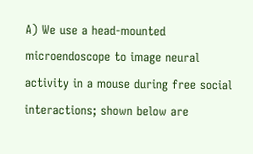A) We use a head-mounted microendoscope to image neural activity in a mouse during free social interactions; shown below are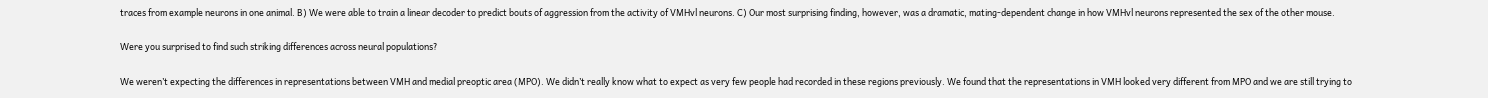traces from example neurons in one animal. B) We were able to train a linear decoder to predict bouts of aggression from the activity of VMHvl neurons. C) Our most surprising finding, however, was a dramatic, mating-dependent change in how VMHvl neurons represented the sex of the other mouse.

Were you surprised to find such striking differences across neural populations?

We weren’t expecting the differences in representations between VMH and medial preoptic area (MPO). We didn’t really know what to expect as very few people had recorded in these regions previously. We found that the representations in VMH looked very different from MPO and we are still trying to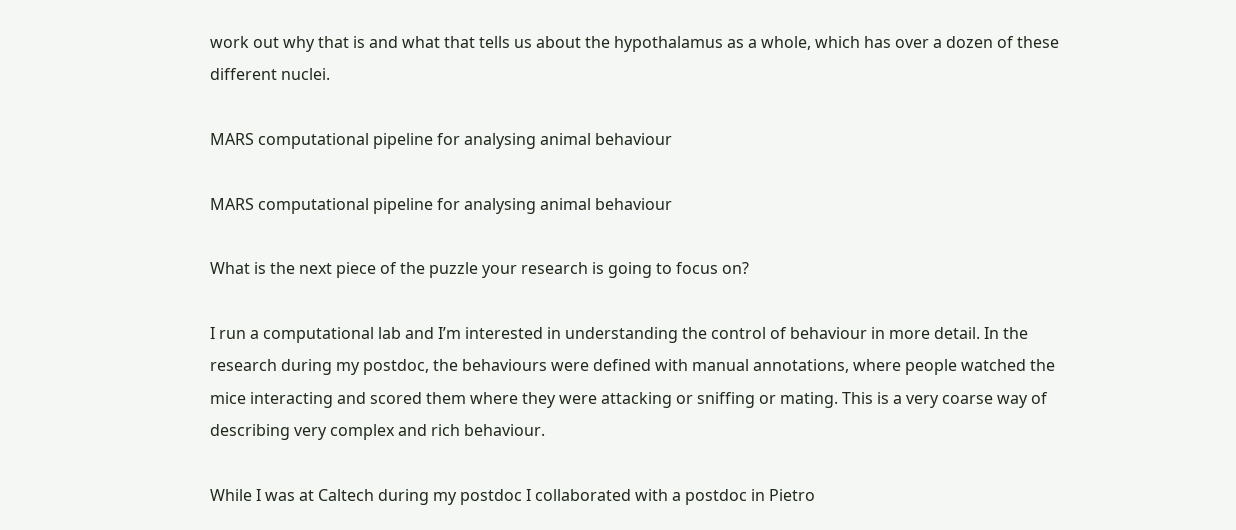work out why that is and what that tells us about the hypothalamus as a whole, which has over a dozen of these different nuclei.

MARS computational pipeline for analysing animal behaviour

MARS computational pipeline for analysing animal behaviour

What is the next piece of the puzzle your research is going to focus on?

I run a computational lab and I’m interested in understanding the control of behaviour in more detail. In the research during my postdoc, the behaviours were defined with manual annotations, where people watched the mice interacting and scored them where they were attacking or sniffing or mating. This is a very coarse way of describing very complex and rich behaviour.

While I was at Caltech during my postdoc I collaborated with a postdoc in Pietro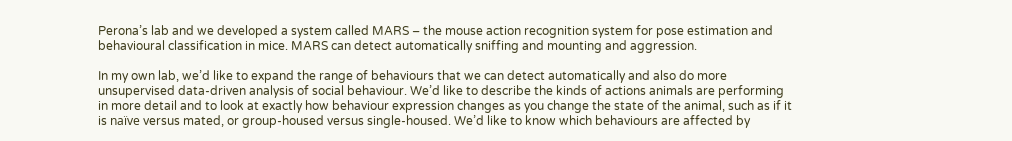Perona’s lab and we developed a system called MARS – the mouse action recognition system for pose estimation and behavioural classification in mice. MARS can detect automatically sniffing and mounting and aggression.

In my own lab, we’d like to expand the range of behaviours that we can detect automatically and also do more unsupervised data-driven analysis of social behaviour. We’d like to describe the kinds of actions animals are performing in more detail and to look at exactly how behaviour expression changes as you change the state of the animal, such as if it is naïve versus mated, or group-housed versus single-housed. We’d like to know which behaviours are affected by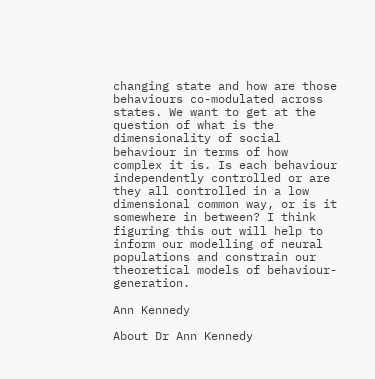changing state and how are those behaviours co-modulated across states. We want to get at the question of what is the dimensionality of social behaviour in terms of how complex it is. Is each behaviour independently controlled or are they all controlled in a low dimensional common way, or is it somewhere in between? I think figuring this out will help to inform our modelling of neural populations and constrain our theoretical models of behaviour-generation.

Ann Kennedy

About Dr Ann Kennedy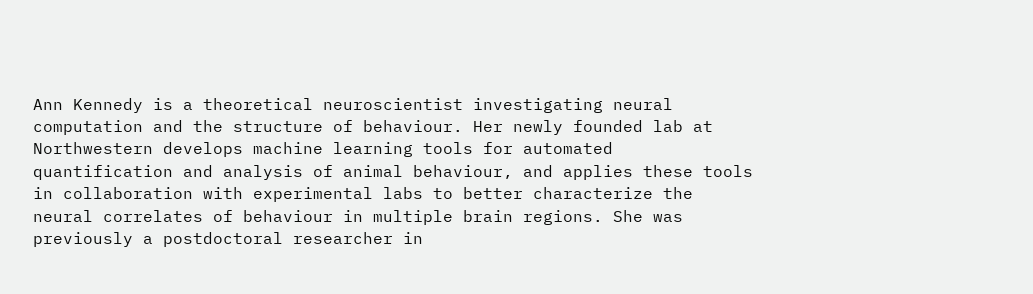Ann Kennedy is a theoretical neuroscientist investigating neural computation and the structure of behaviour. Her newly founded lab at Northwestern develops machine learning tools for automated quantification and analysis of animal behaviour, and applies these tools in collaboration with experimental labs to better characterize the neural correlates of behaviour in multiple brain regions. She was previously a postdoctoral researcher in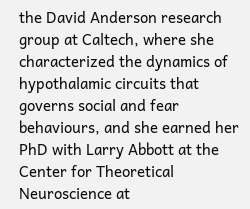the David Anderson research group at Caltech, where she characterized the dynamics of hypothalamic circuits that governs social and fear behaviours, and she earned her PhD with Larry Abbott at the Center for Theoretical Neuroscience at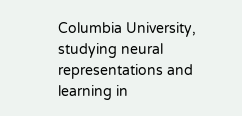Columbia University, studying neural representations and learning in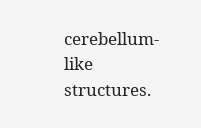cerebellum-like structures.